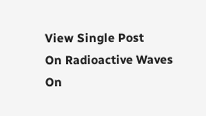View Single Post
On Radioactive Waves
On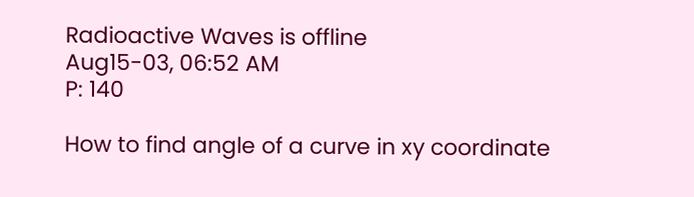Radioactive Waves is offline
Aug15-03, 06:52 AM
P: 140

How to find angle of a curve in xy coordinate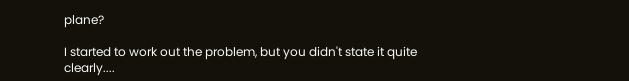plane?

I started to work out the problem, but you didn't state it quite clearly....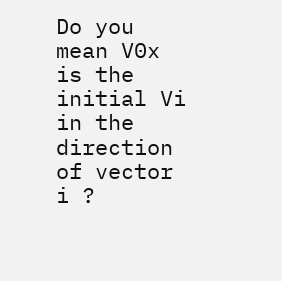Do you mean V0x is the initial Vi in the direction of vector i ?